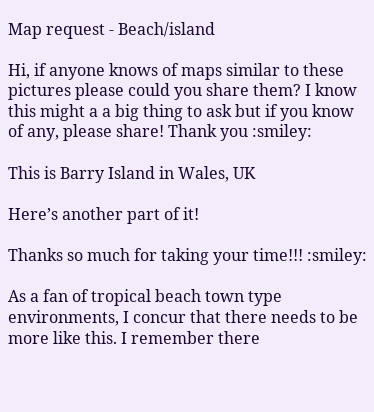Map request - Beach/island

Hi, if anyone knows of maps similar to these pictures please could you share them? I know this might a a big thing to ask but if you know of any, please share! Thank you :smiley:

This is Barry Island in Wales, UK

Here’s another part of it!

Thanks so much for taking your time!!! :smiley:

As a fan of tropical beach town type environments, I concur that there needs to be more like this. I remember there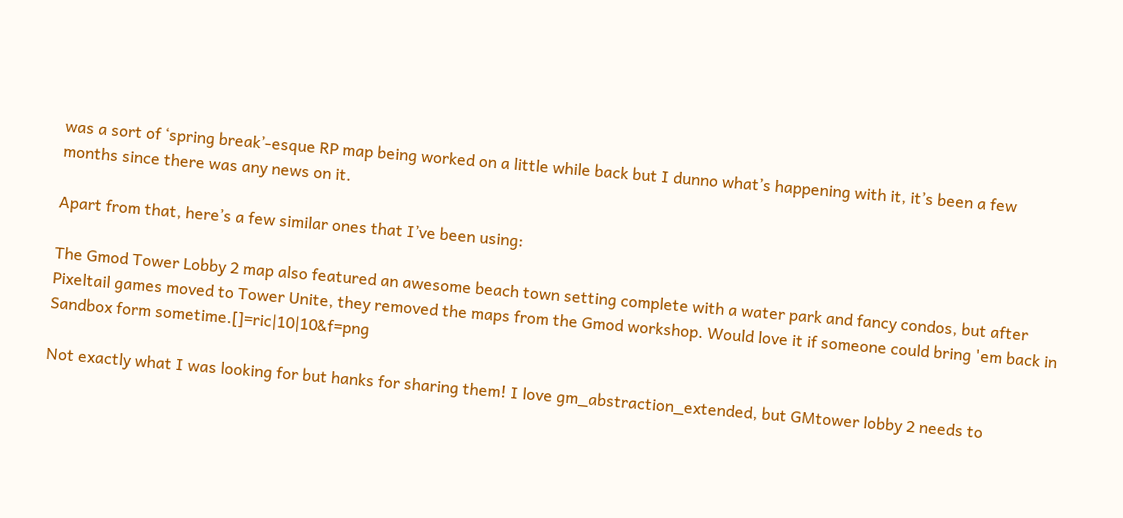was a sort of ‘spring break’-esque RP map being worked on a little while back but I dunno what’s happening with it, it’s been a few months since there was any news on it.

Apart from that, here’s a few similar ones that I’ve been using:

The Gmod Tower Lobby 2 map also featured an awesome beach town setting complete with a water park and fancy condos, but after Pixeltail games moved to Tower Unite, they removed the maps from the Gmod workshop. Would love it if someone could bring 'em back in Sandbox form sometime.[]=ric|10|10&f=png

Not exactly what I was looking for but hanks for sharing them! I love gm_abstraction_extended, but GMtower lobby 2 needs to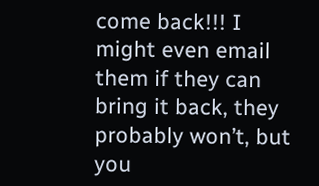come back!!! I might even email them if they can bring it back, they probably won’t, but you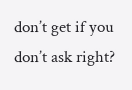don’t get if you don’t ask right?